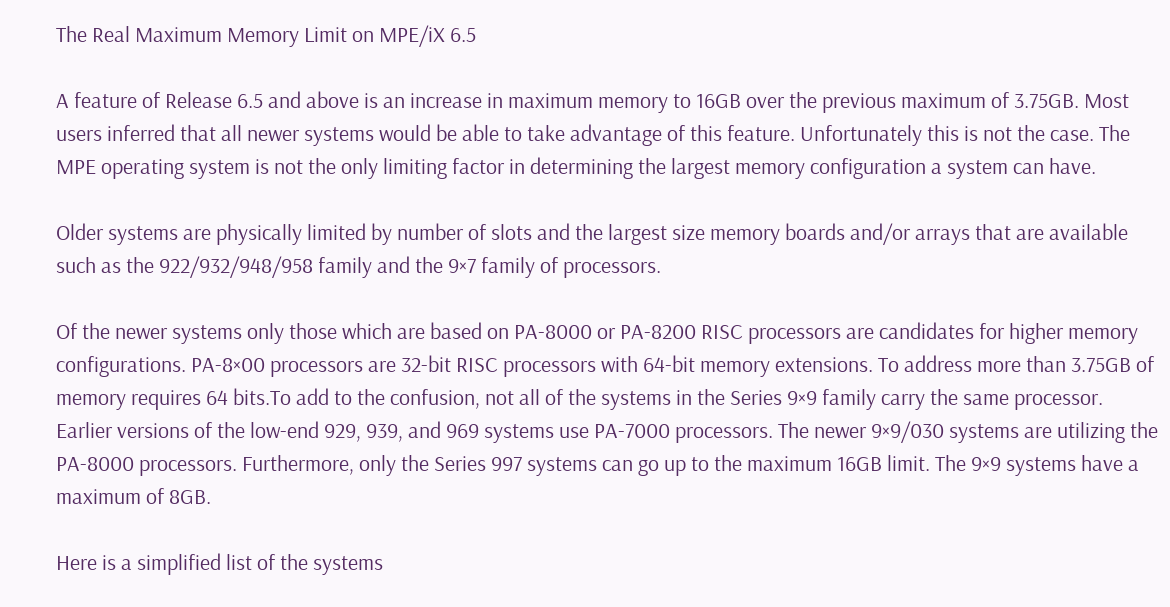The Real Maximum Memory Limit on MPE/iX 6.5

A feature of Release 6.5 and above is an increase in maximum memory to 16GB over the previous maximum of 3.75GB. Most users inferred that all newer systems would be able to take advantage of this feature. Unfortunately this is not the case. The MPE operating system is not the only limiting factor in determining the largest memory configuration a system can have.

Older systems are physically limited by number of slots and the largest size memory boards and/or arrays that are available such as the 922/932/948/958 family and the 9×7 family of processors.

Of the newer systems only those which are based on PA-8000 or PA-8200 RISC processors are candidates for higher memory configurations. PA-8×00 processors are 32-bit RISC processors with 64-bit memory extensions. To address more than 3.75GB of memory requires 64 bits.To add to the confusion, not all of the systems in the Series 9×9 family carry the same processor. Earlier versions of the low-end 929, 939, and 969 systems use PA-7000 processors. The newer 9×9/030 systems are utilizing the PA-8000 processors. Furthermore, only the Series 997 systems can go up to the maximum 16GB limit. The 9×9 systems have a maximum of 8GB.

Here is a simplified list of the systems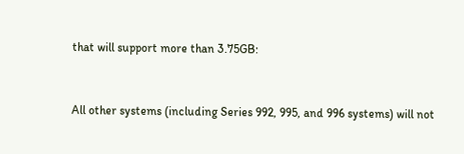that will support more than 3.75GB:


All other systems (including Series 992, 995, and 996 systems) will not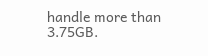handle more than 3.75GB.